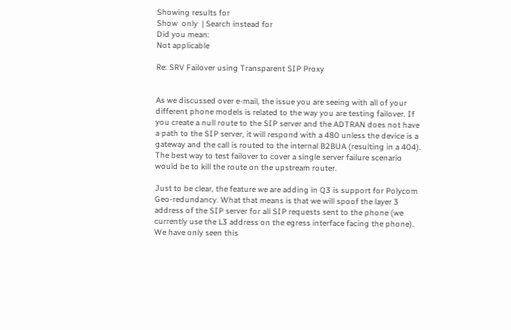Showing results for
Show  only  | Search instead for
Did you mean:
Not applicable

Re: SRV Failover using Transparent SIP Proxy


As we discussed over e-mail, the issue you are seeing with all of your different phone models is related to the way you are testing failover. If you create a null route to the SIP server and the ADTRAN does not have a path to the SIP server, it will respond with a 480 unless the device is a gateway and the call is routed to the internal B2BUA (resulting in a 404). The best way to test failover to cover a single server failure scenario would be to kill the route on the upstream router.

Just to be clear, the feature we are adding in Q3 is support for Polycom Geo-redundancy. What that means is that we will spoof the layer 3 address of the SIP server for all SIP requests sent to the phone (we currently use the L3 address on the egress interface facing the phone). We have only seen this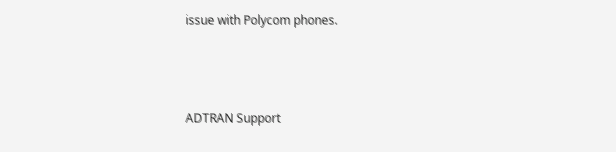issue with Polycom phones.



ADTRAN Support